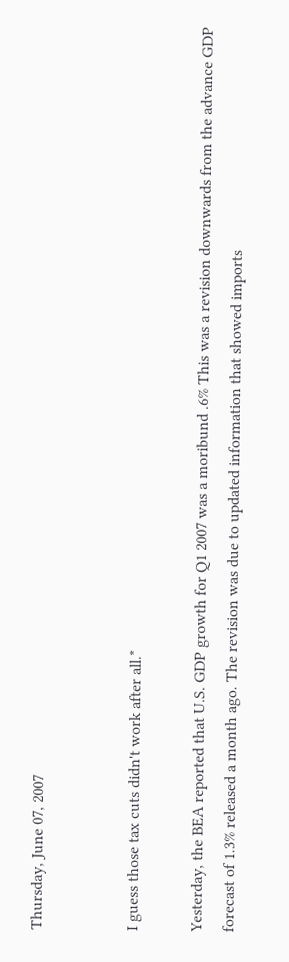Thursday, June 07, 2007


I guess those tax cuts didn't work after all.*

Yesterday, the BEA reported that U.S. GDP growth for Q1 2007 was a moribund .6% This was a revision downwards from the advance GDP forecast of 1.3% released a month ago. The revision was due to updated information that showed imports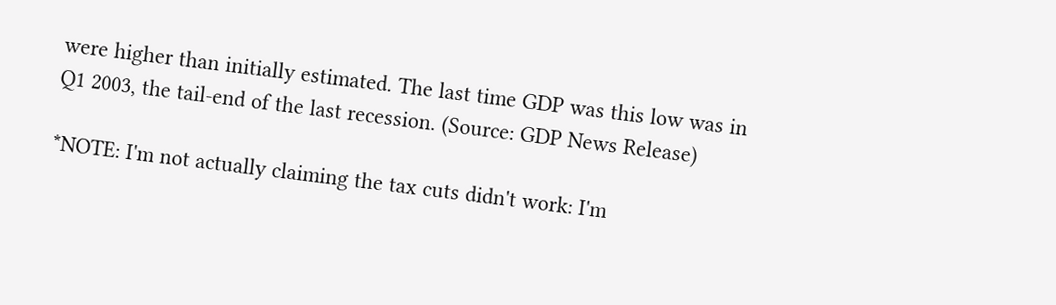were higher than initially estimated. The last time GDP was this low was in Q1 2003, the tail-end of the last recession. (Source: GDP News Release)

*NOTE: I'm not actually claiming the tax cuts didn't work: I'm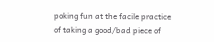poking fun at the facile practice of taking a good/bad piece of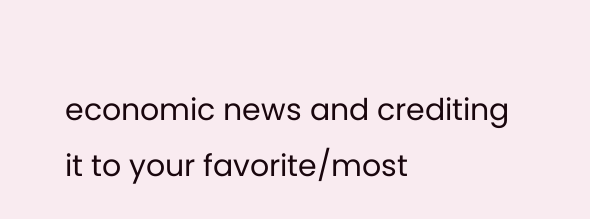economic news and crediting it to your favorite/most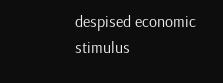despised economic stimulus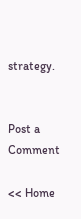strategy.


Post a Comment

<< Home